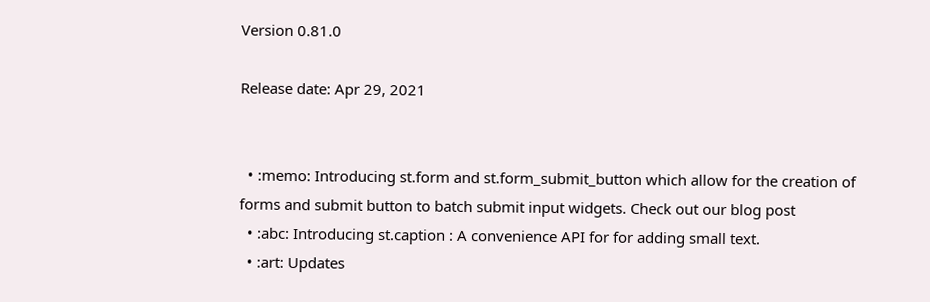Version 0.81.0

Release date: Apr 29, 2021


  • :memo: Introducing st.form and st.form_submit_button which allow for the creation of forms and submit button to batch submit input widgets. Check out our blog post
  • :abc: Introducing st.caption : A convenience API for for adding small text.
  • :art: Updates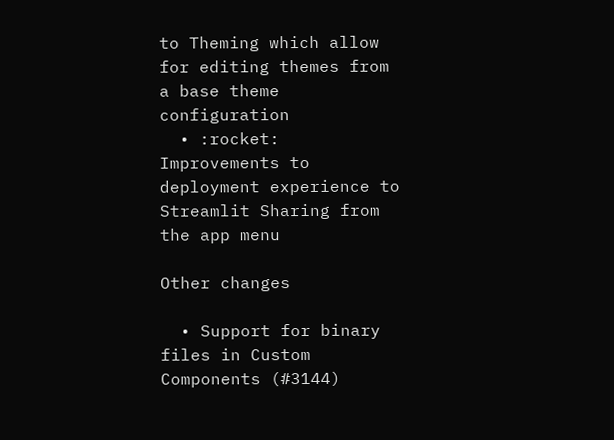to Theming which allow for editing themes from a base theme configuration
  • :rocket: Improvements to deployment experience to Streamlit Sharing from the app menu

Other changes

  • Support for binary files in Custom Components (#3144)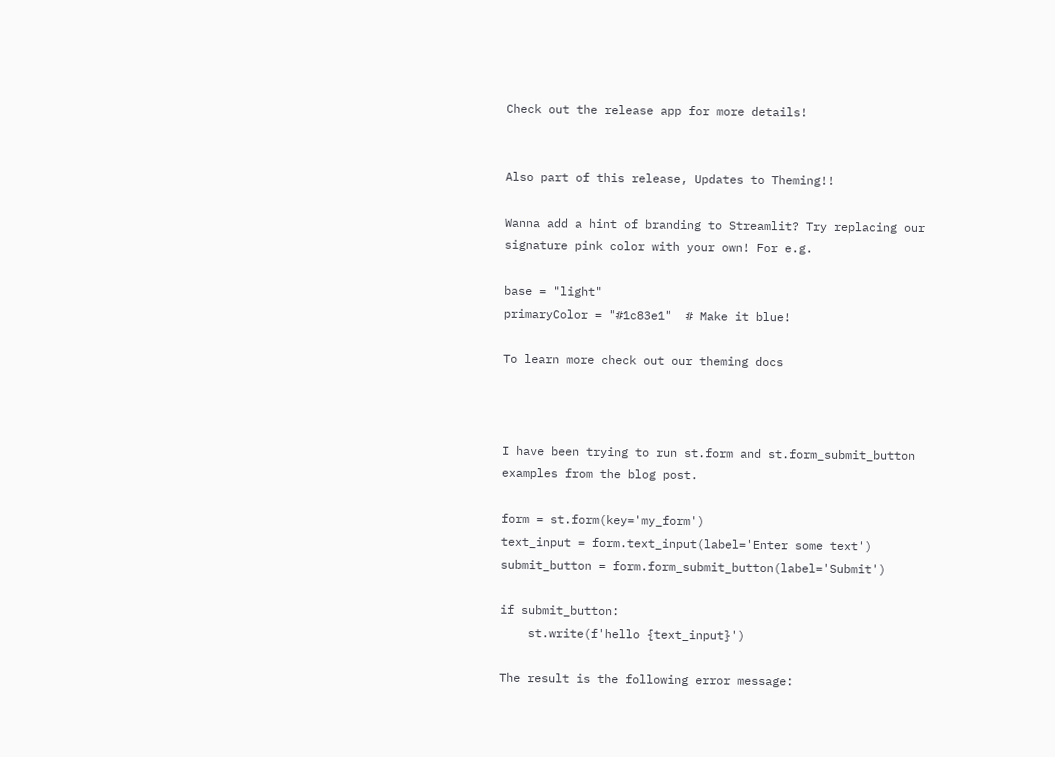Check out the release app for more details!


Also part of this release, Updates to Theming!!

Wanna add a hint of branding to Streamlit? Try replacing our signature pink color with your own! For e.g.

base = "light"
primaryColor = "#1c83e1"  # Make it blue!

To learn more check out our theming docs



I have been trying to run st.form and st.form_submit_button examples from the blog post.

form = st.form(key='my_form')
text_input = form.text_input(label='Enter some text')
submit_button = form.form_submit_button(label='Submit')

if submit_button:
    st.write(f'hello {text_input}')

The result is the following error message: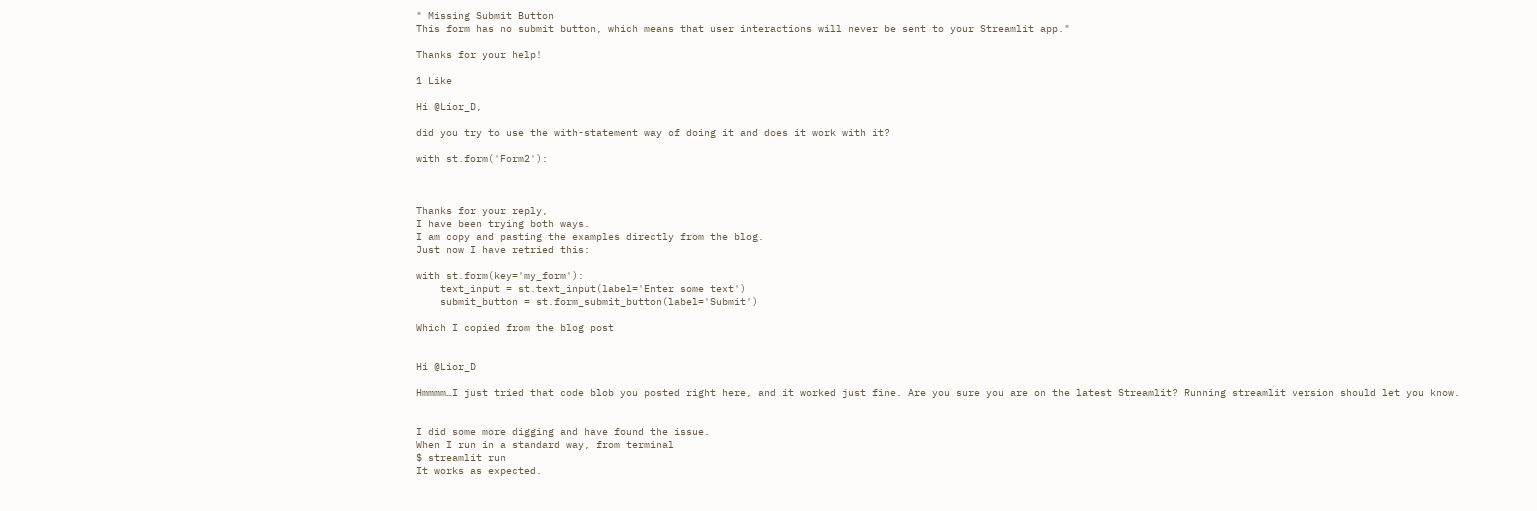" Missing Submit Button
This form has no submit button, which means that user interactions will never be sent to your Streamlit app."

Thanks for your help!

1 Like

Hi @Lior_D,

did you try to use the with-statement way of doing it and does it work with it?

with st.form('Form2'):



Thanks for your reply,
I have been trying both ways.
I am copy and pasting the examples directly from the blog.
Just now I have retried this:

with st.form(key='my_form'):
    text_input = st.text_input(label='Enter some text')
    submit_button = st.form_submit_button(label='Submit')

Which I copied from the blog post


Hi @Lior_D

Hmmmm…I just tried that code blob you posted right here, and it worked just fine. Are you sure you are on the latest Streamlit? Running streamlit version should let you know.


I did some more digging and have found the issue.
When I run in a standard way, from terminal
$ streamlit run
It works as expected.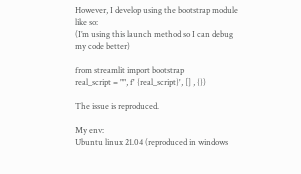However, I develop using the bootstrap module like so:
(I’m using this launch method so I can debug my code better)

from streamlit import bootstrap
real_script = "", f' {real_script}', [] , {})

The issue is reproduced.

My env:
Ubuntu linux 21.04 (reproduced in windows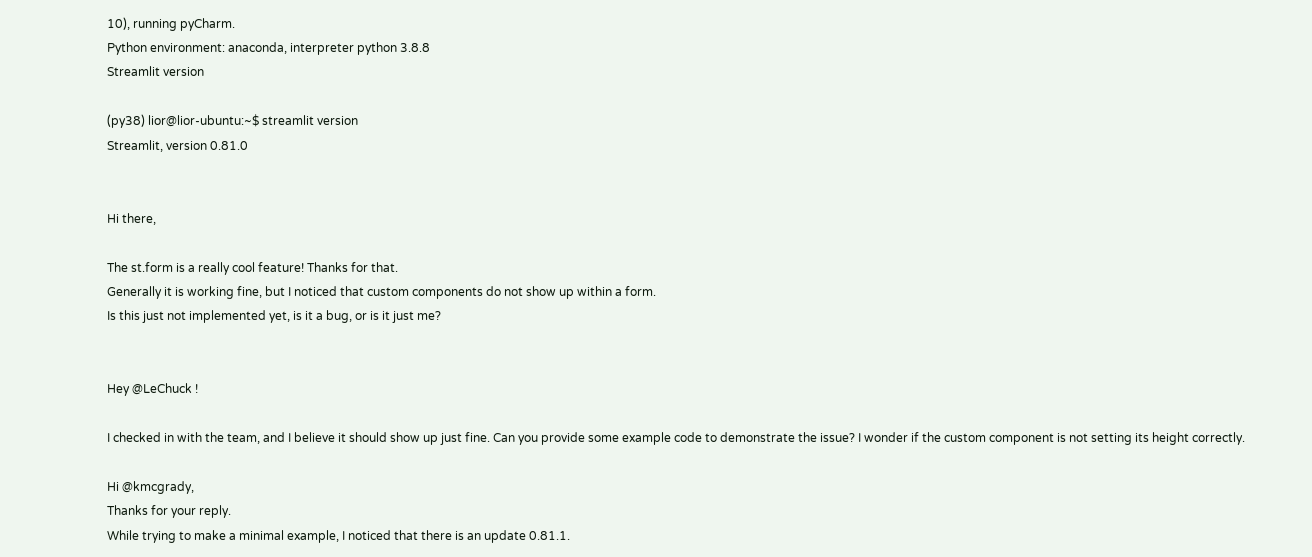10), running pyCharm.
Python environment: anaconda, interpreter python 3.8.8
Streamlit version

(py38) lior@lior-ubuntu:~$ streamlit version
Streamlit, version 0.81.0


Hi there,

The st.form is a really cool feature! Thanks for that.
Generally it is working fine, but I noticed that custom components do not show up within a form.
Is this just not implemented yet, is it a bug, or is it just me?


Hey @LeChuck !

I checked in with the team, and I believe it should show up just fine. Can you provide some example code to demonstrate the issue? I wonder if the custom component is not setting its height correctly.

Hi @kmcgrady,
Thanks for your reply.
While trying to make a minimal example, I noticed that there is an update 0.81.1.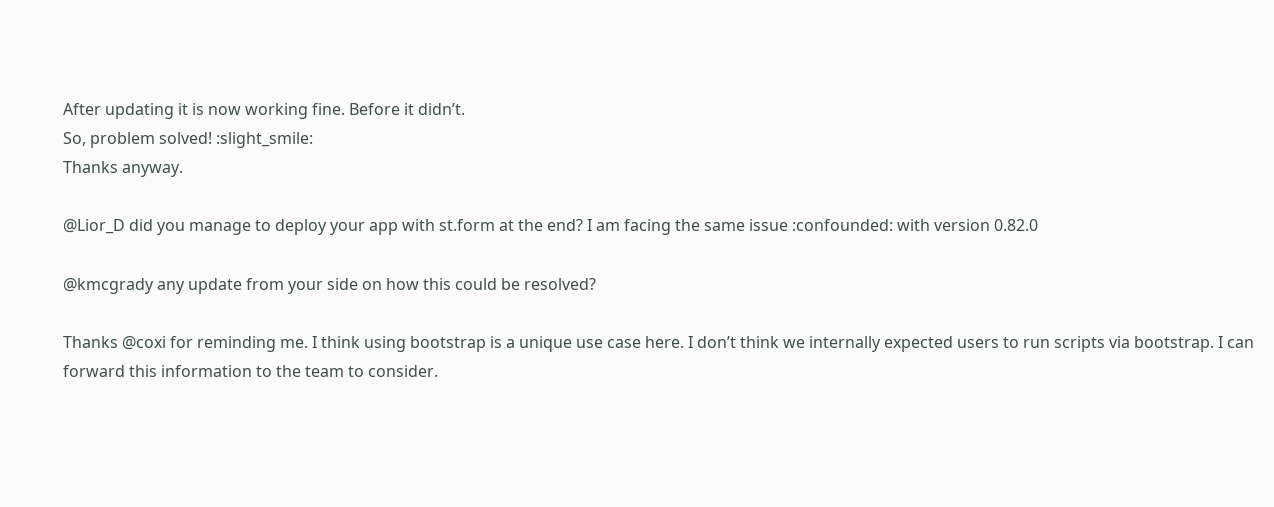After updating it is now working fine. Before it didn’t.
So, problem solved! :slight_smile:
Thanks anyway.

@Lior_D did you manage to deploy your app with st.form at the end? I am facing the same issue :confounded: with version 0.82.0

@kmcgrady any update from your side on how this could be resolved?

Thanks @coxi for reminding me. I think using bootstrap is a unique use case here. I don’t think we internally expected users to run scripts via bootstrap. I can forward this information to the team to consider.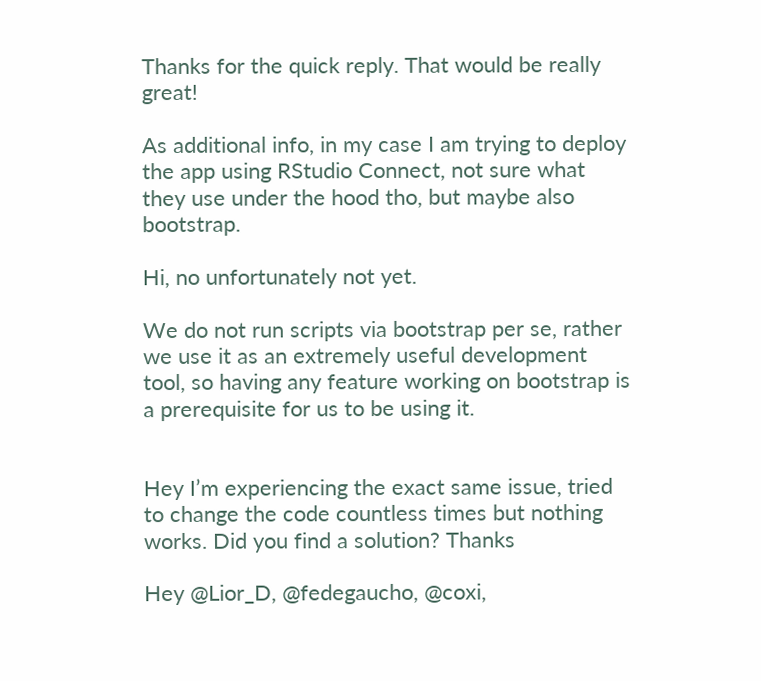Thanks for the quick reply. That would be really great!

As additional info, in my case I am trying to deploy the app using RStudio Connect, not sure what they use under the hood tho, but maybe also bootstrap.

Hi, no unfortunately not yet.

We do not run scripts via bootstrap per se, rather we use it as an extremely useful development tool, so having any feature working on bootstrap is a prerequisite for us to be using it.


Hey I’m experiencing the exact same issue, tried to change the code countless times but nothing works. Did you find a solution? Thanks

Hey @Lior_D, @fedegaucho, @coxi,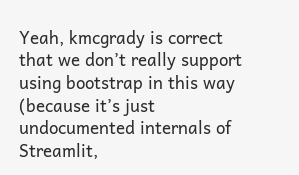Yeah, kmcgrady is correct that we don’t really support using bootstrap in this way (because it’s just undocumented internals of Streamlit,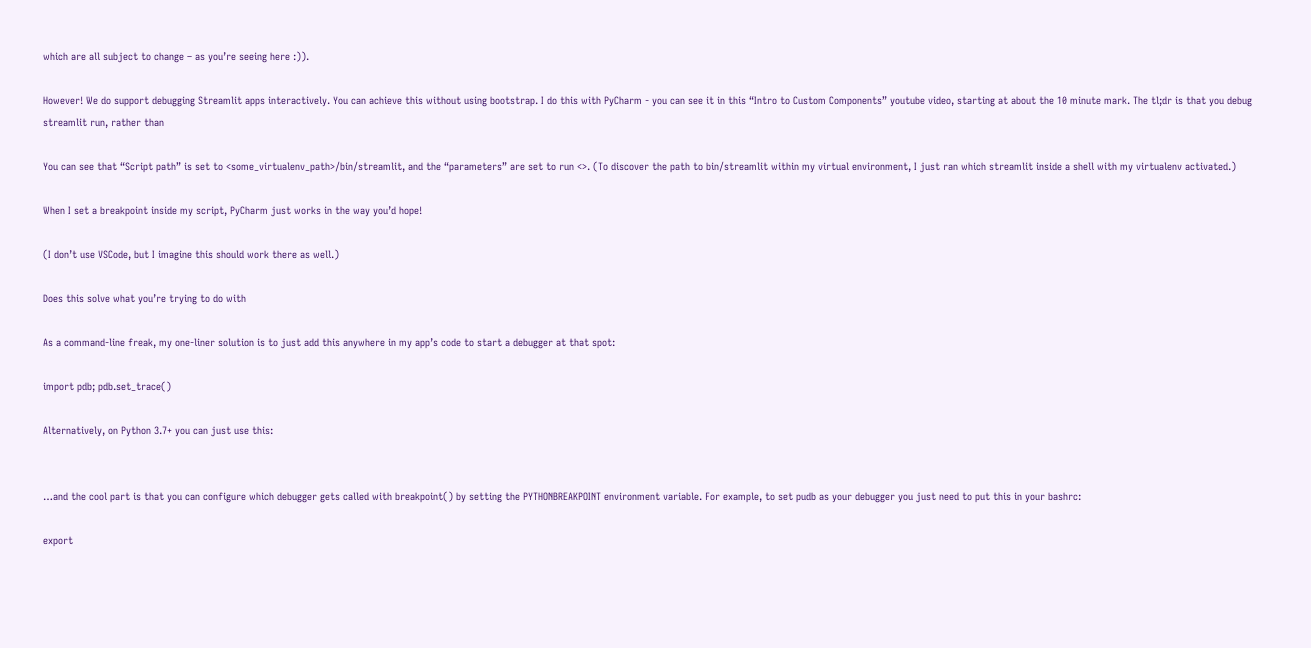which are all subject to change – as you’re seeing here :)).

However! We do support debugging Streamlit apps interactively. You can achieve this without using bootstrap. I do this with PyCharm - you can see it in this “Intro to Custom Components” youtube video, starting at about the 10 minute mark. The tl;dr is that you debug streamlit run, rather than

You can see that “Script path” is set to <some_virtualenv_path>/bin/streamlit, and the “parameters” are set to run <>. (To discover the path to bin/streamlit within my virtual environment, I just ran which streamlit inside a shell with my virtualenv activated.)

When I set a breakpoint inside my script, PyCharm just works in the way you’d hope!

(I don’t use VSCode, but I imagine this should work there as well.)

Does this solve what you’re trying to do with

As a command-line freak, my one-liner solution is to just add this anywhere in my app’s code to start a debugger at that spot:

import pdb; pdb.set_trace()

Alternatively, on Python 3.7+ you can just use this:


…and the cool part is that you can configure which debugger gets called with breakpoint() by setting the PYTHONBREAKPOINT environment variable. For example, to set pudb as your debugger you just need to put this in your bashrc:

export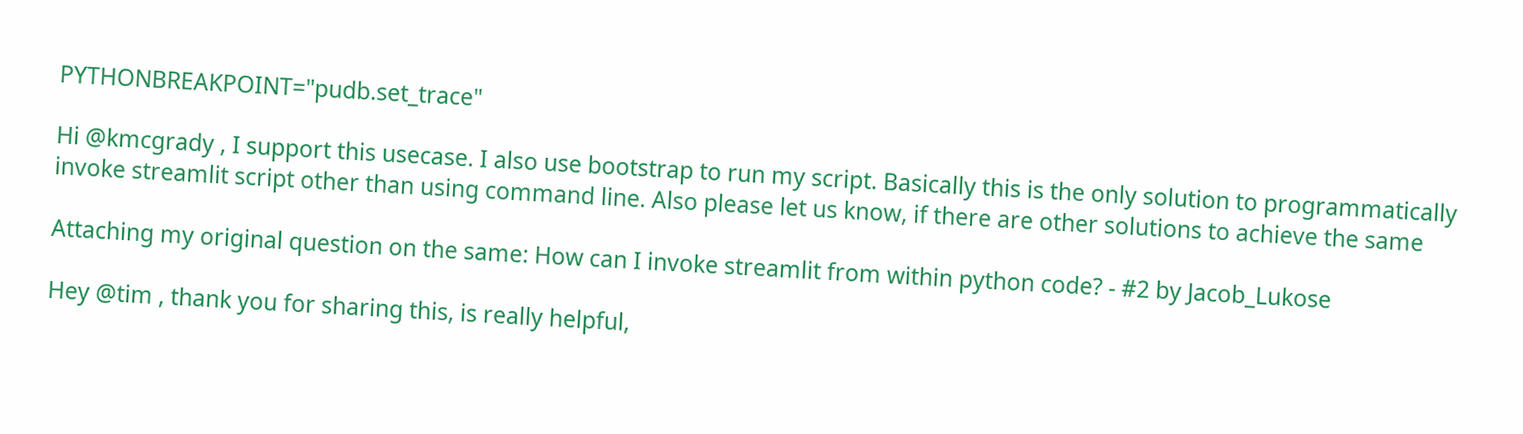PYTHONBREAKPOINT="pudb.set_trace"

Hi @kmcgrady , I support this usecase. I also use bootstrap to run my script. Basically this is the only solution to programmatically invoke streamlit script other than using command line. Also please let us know, if there are other solutions to achieve the same

Attaching my original question on the same: How can I invoke streamlit from within python code? - #2 by Jacob_Lukose

Hey @tim , thank you for sharing this, is really helpful,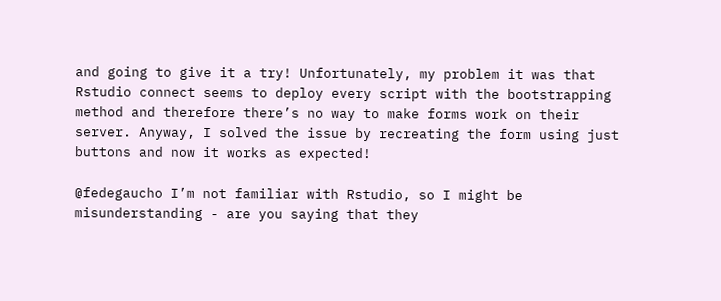and going to give it a try! Unfortunately, my problem it was that Rstudio connect seems to deploy every script with the bootstrapping method and therefore there’s no way to make forms work on their server. Anyway, I solved the issue by recreating the form using just buttons and now it works as expected!

@fedegaucho I’m not familiar with Rstudio, so I might be misunderstanding - are you saying that they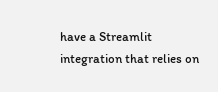have a Streamlit integration that relies on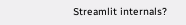Streamlit internals?